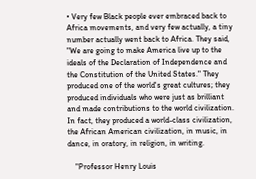• Very few Black people ever embraced back to Africa movements, and very few actually, a tiny number actually went back to Africa. They said, "We are going to make America live up to the ideals of the Declaration of Independence and the Constitution of the United States." They produced one of the world's great cultures; they produced individuals who were just as brilliant and made contributions to the world civilization. In fact, they produced a world-class civilization, the African American civilization, in music, in dance, in oratory, in religion, in writing.

    "Professor Henry Louis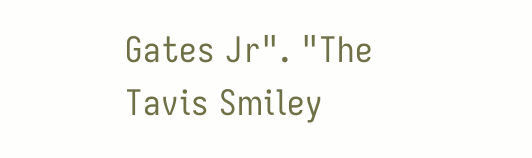Gates Jr". "The Tavis Smiley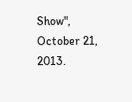Show", October 21, 2013.